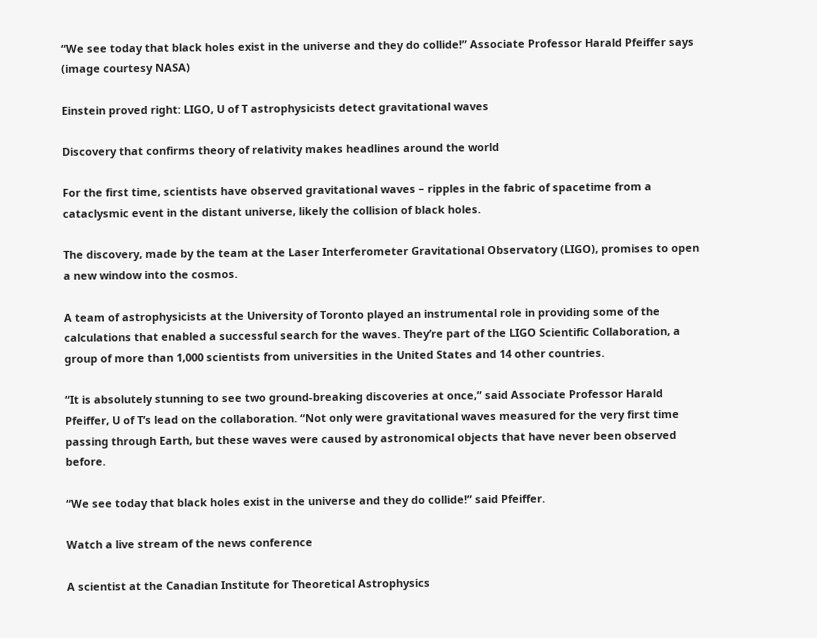“We see today that black holes exist in the universe and they do collide!” Associate Professor Harald Pfeiffer says (image courtesy NASA)

Einstein proved right: LIGO, U of T astrophysicists detect gravitational waves

Discovery that confirms theory of relativity makes headlines around the world

For the first time, scientists have observed gravitational waves – ripples in the fabric of spacetime from a cataclysmic event in the distant universe, likely the collision of black holes.

The discovery, made by the team at the Laser Interferometer Gravitational Observatory (LIGO), promises to open a new window into the cosmos.

A team of astrophysicists at the University of Toronto played an instrumental role in providing some of the calculations that enabled a successful search for the waves. They’re part of the LIGO Scientific Collaboration, a group of more than 1,000 scientists from universities in the United States and 14 other countries.

“It is absolutely stunning to see two ground-breaking discoveries at once,” said Associate Professor Harald Pfeiffer, U of T’s lead on the collaboration. “Not only were gravitational waves measured for the very first time passing through Earth, but these waves were caused by astronomical objects that have never been observed before.

“We see today that black holes exist in the universe and they do collide!” said Pfeiffer.

Watch a live stream of the news conference

A scientist at the Canadian Institute for Theoretical Astrophysics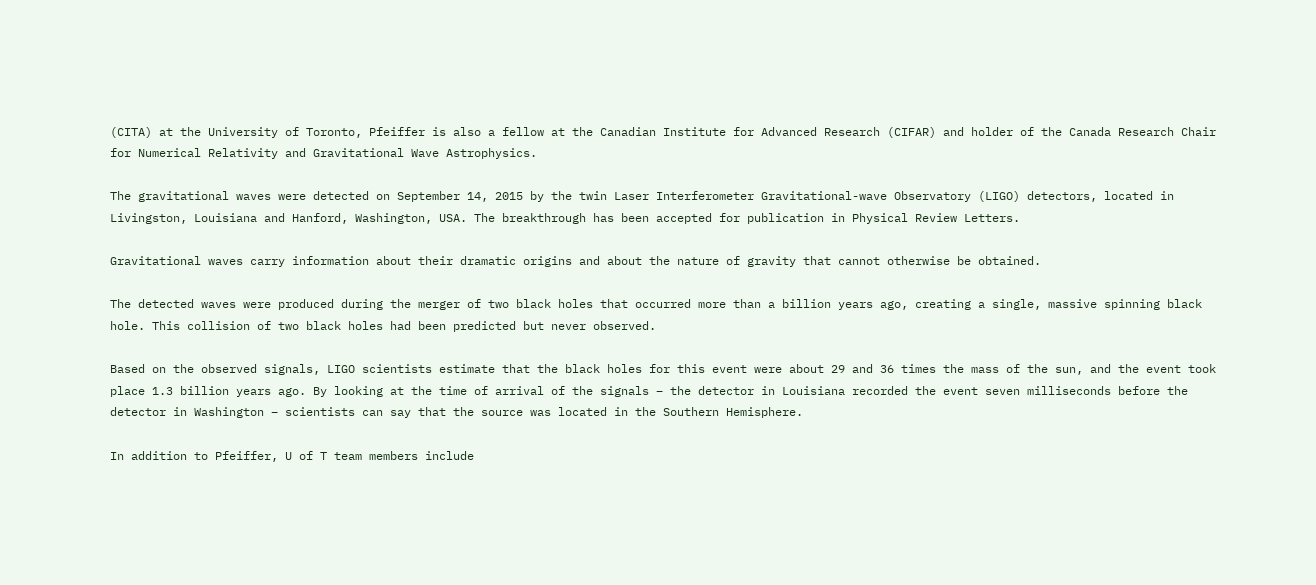(CITA) at the University of Toronto, Pfeiffer is also a fellow at the Canadian Institute for Advanced Research (CIFAR) and holder of the Canada Research Chair for Numerical Relativity and Gravitational Wave Astrophysics.

The gravitational waves were detected on September 14, 2015 by the twin Laser Interferometer Gravitational-wave Observatory (LIGO) detectors, located in Livingston, Louisiana and Hanford, Washington, USA. The breakthrough has been accepted for publication in Physical Review Letters.

Gravitational waves carry information about their dramatic origins and about the nature of gravity that cannot otherwise be obtained.

The detected waves were produced during the merger of two black holes that occurred more than a billion years ago, creating a single, massive spinning black hole. This collision of two black holes had been predicted but never observed.

Based on the observed signals, LIGO scientists estimate that the black holes for this event were about 29 and 36 times the mass of the sun, and the event took place 1.3 billion years ago. By looking at the time of arrival of the signals – the detector in Louisiana recorded the event seven milliseconds before the detector in Washington – scientists can say that the source was located in the Southern Hemisphere.

In addition to Pfeiffer, U of T team members include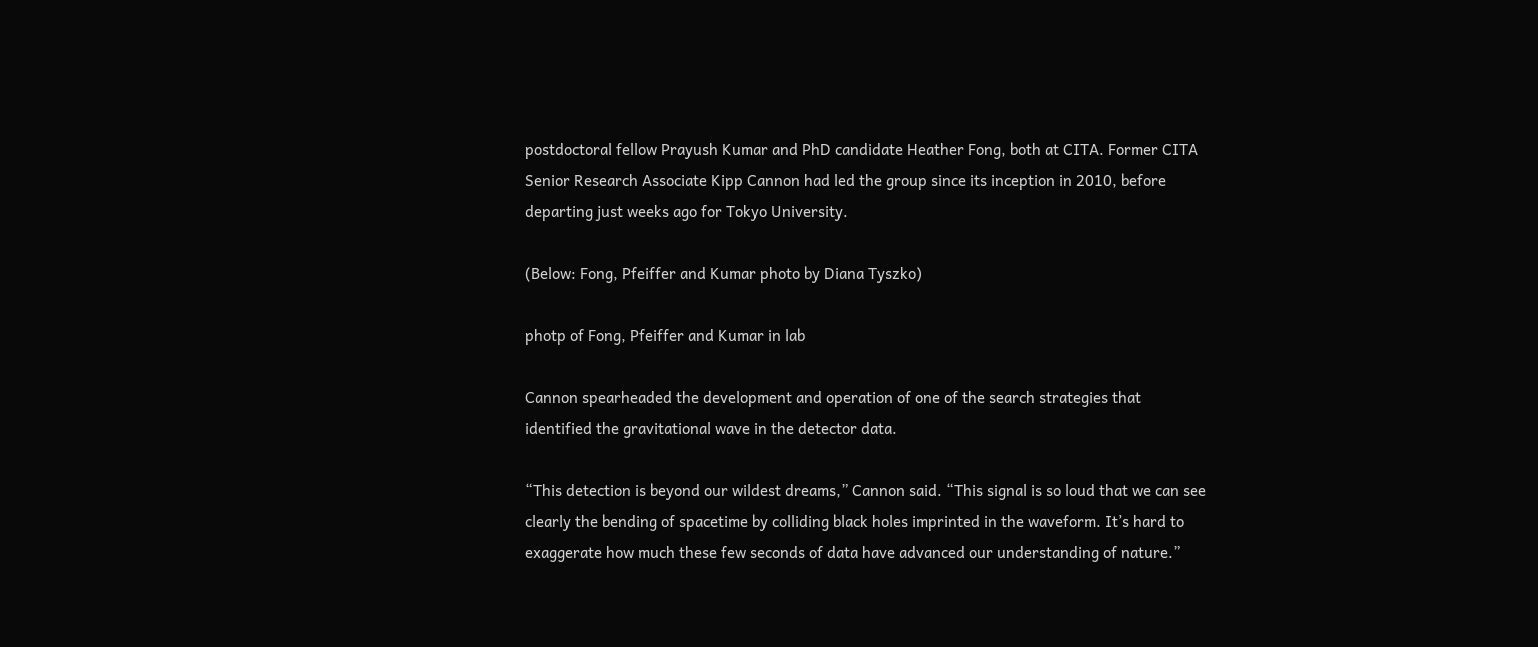postdoctoral fellow Prayush Kumar and PhD candidate Heather Fong, both at CITA. Former CITA Senior Research Associate Kipp Cannon had led the group since its inception in 2010, before departing just weeks ago for Tokyo University.

(Below: Fong, Pfeiffer and Kumar photo by Diana Tyszko)

photp of Fong, Pfeiffer and Kumar in lab

Cannon spearheaded the development and operation of one of the search strategies that identified the gravitational wave in the detector data.

“This detection is beyond our wildest dreams,” Cannon said. “This signal is so loud that we can see clearly the bending of spacetime by colliding black holes imprinted in the waveform. It’s hard to exaggerate how much these few seconds of data have advanced our understanding of nature.”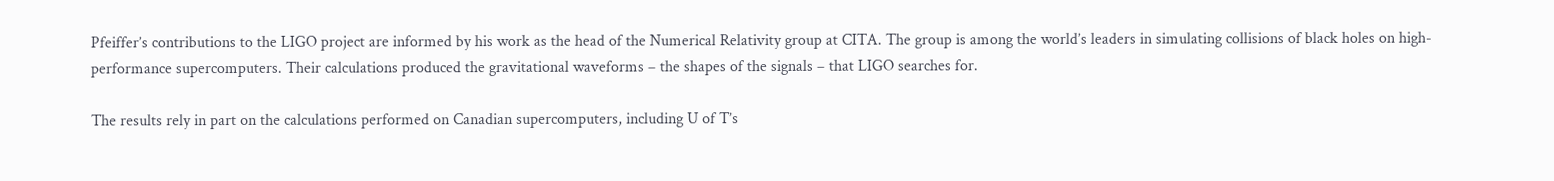Pfeiffer’s contributions to the LIGO project are informed by his work as the head of the Numerical Relativity group at CITA. The group is among the world’s leaders in simulating collisions of black holes on high-performance supercomputers. Their calculations produced the gravitational waveforms – the shapes of the signals – that LIGO searches for.

The results rely in part on the calculations performed on Canadian supercomputers, including U of T’s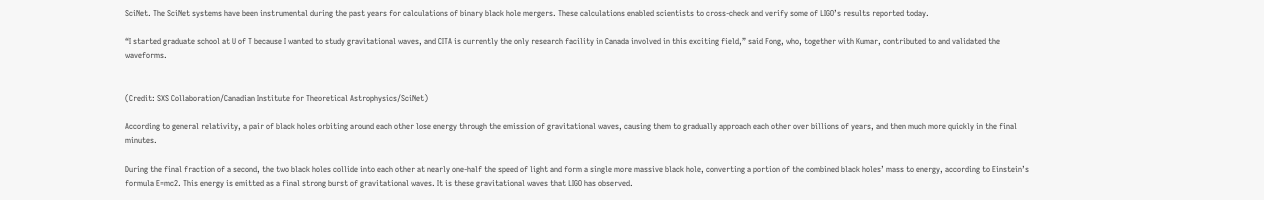SciNet. The SciNet systems have been instrumental during the past years for calculations of binary black hole mergers. These calculations enabled scientists to cross-check and verify some of LIGO’s results reported today.

“I started graduate school at U of T because I wanted to study gravitational waves, and CITA is currently the only research facility in Canada involved in this exciting field,” said Fong, who, together with Kumar, contributed to and validated the waveforms.


(Credit: SXS Collaboration/Canadian Institute for Theoretical Astrophysics/SciNet)

According to general relativity, a pair of black holes orbiting around each other lose energy through the emission of gravitational waves, causing them to gradually approach each other over billions of years, and then much more quickly in the final minutes.

During the final fraction of a second, the two black holes collide into each other at nearly one-half the speed of light and form a single more massive black hole, converting a portion of the combined black holes’ mass to energy, according to Einstein’s formula E=mc2. This energy is emitted as a final strong burst of gravitational waves. It is these gravitational waves that LIGO has observed.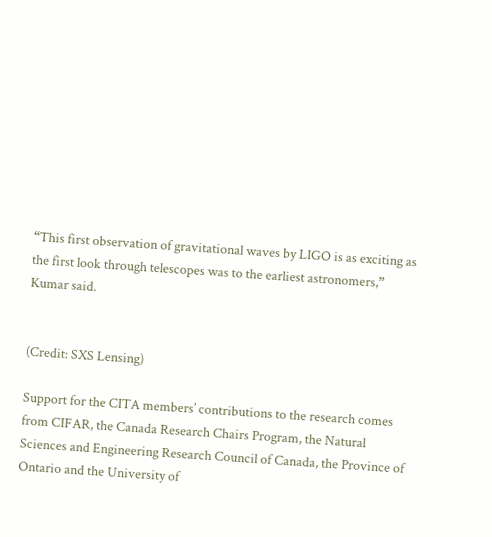“This first observation of gravitational waves by LIGO is as exciting as the first look through telescopes was to the earliest astronomers,” Kumar said.


(Credit: SXS Lensing)

Support for the CITA members’ contributions to the research comes from CIFAR, the Canada Research Chairs Program, the Natural Sciences and Engineering Research Council of Canada, the Province of Ontario and the University of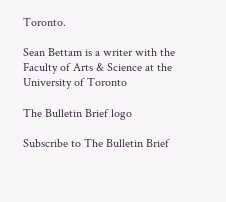Toronto.

Sean Bettam is a writer with the Faculty of Arts & Science at the University of Toronto

The Bulletin Brief logo

Subscribe to The Bulletin Brief